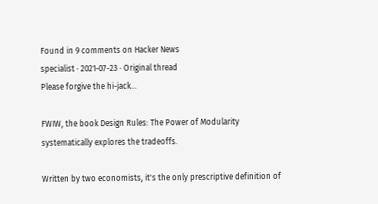Found in 9 comments on Hacker News
specialist · 2021-07-23 · Original thread
Please forgive the hi-jack...

FWIW, the book Design Rules: The Power of Modularity systematically explores the tradeoffs.

Written by two economists, it's the only prescriptive definition of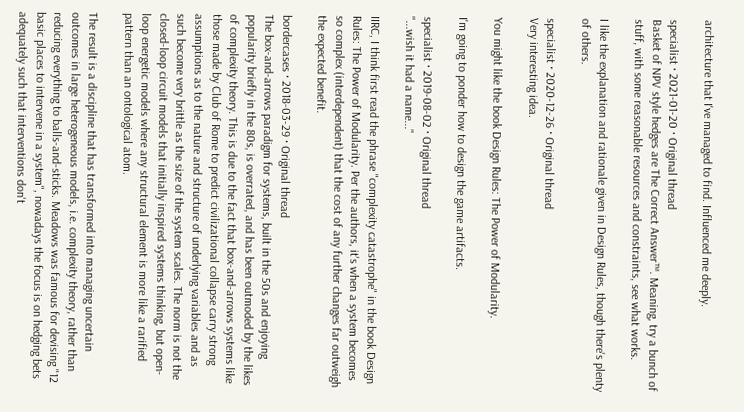architecture that I've managed to find. Influenced me deeply.

specialist · 2021-01-20 · Original thread
Basket of NPV style hedges are The Correct Answer™. Meaning, try a bunch of stuff, with some reasonable resources and constraints, see what works.

I like the explanation and rationale given in Design Rules, though there's plenty of others.

specialist · 2020-12-26 · Original thread
Very interesting idea.

You might like the book Design Rules: The Power of Modularity.

I'm going to ponder how to design the game artifacts.

specialist · 2019-08-02 · Original thread
"...wish it had a name..."

IIRC, I think first read the phrase "complexity catastrophe" in the book Design Rules: The Power of Modularity. Per the authors, it's when a system becomes so complex (interdependent) that the cost of any further changes far outweigh the expected benefit.

bordercases · 2018-03-29 · Original thread
The box-and-arrows paradigm for systems, built in the 50s and enjoying popularity briefly in the 80s, is overrated, and has been outmoded by the likes of complexity theory. This is due to the fact that box-and-arrows systems like those made by Club of Rome to predict civilizational collapse carry strong assumptions as to the nature and structure of underlying variables and as such become very brittle as the size of the system scales. The norm is not the closed-loop circuit models that initially inspired systems thinking, but open-loop energetic models where any structural element is more like a rarified pattern than an ontological atom.

The result is a discipline that has transformed into managing uncertain outcomes in large heterogeneous models, i.e. complexity theory, rather than reducing everything to balls-and-sticks. Meadows was famous for devising "12 basic places to intervene in a system", nowadays the focus is on hedging bets adequately such that interventions don't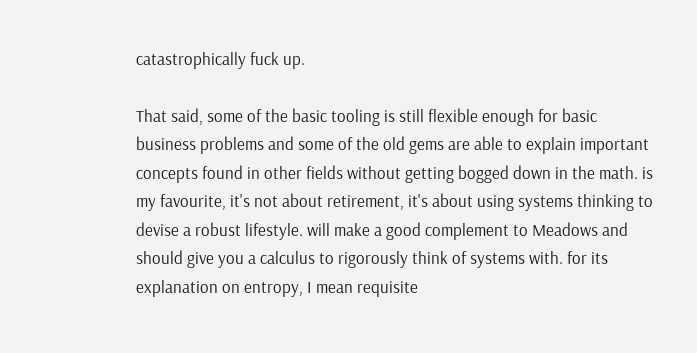catastrophically fuck up.

That said, some of the basic tooling is still flexible enough for basic business problems and some of the old gems are able to explain important concepts found in other fields without getting bogged down in the math. is my favourite, it's not about retirement, it's about using systems thinking to devise a robust lifestyle. will make a good complement to Meadows and should give you a calculus to rigorously think of systems with. for its explanation on entropy, I mean requisite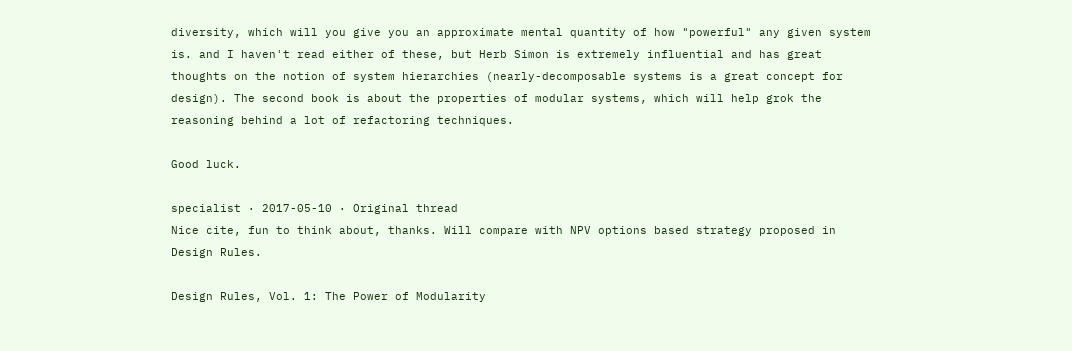diversity, which will you give you an approximate mental quantity of how "powerful" any given system is. and I haven't read either of these, but Herb Simon is extremely influential and has great thoughts on the notion of system hierarchies (nearly-decomposable systems is a great concept for design). The second book is about the properties of modular systems, which will help grok the reasoning behind a lot of refactoring techniques.

Good luck.

specialist · 2017-05-10 · Original thread
Nice cite, fun to think about, thanks. Will compare with NPV options based strategy proposed in Design Rules.

Design Rules, Vol. 1: The Power of Modularity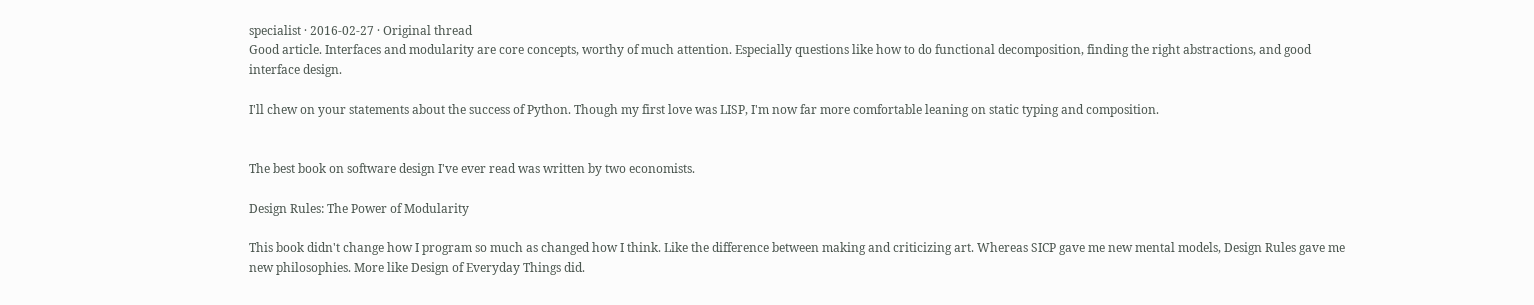specialist · 2016-02-27 · Original thread
Good article. Interfaces and modularity are core concepts, worthy of much attention. Especially questions like how to do functional decomposition, finding the right abstractions, and good interface design.

I'll chew on your statements about the success of Python. Though my first love was LISP, I'm now far more comfortable leaning on static typing and composition.


The best book on software design I've ever read was written by two economists.

Design Rules: The Power of Modularity

This book didn't change how I program so much as changed how I think. Like the difference between making and criticizing art. Whereas SICP gave me new mental models, Design Rules gave me new philosophies. More like Design of Everyday Things did.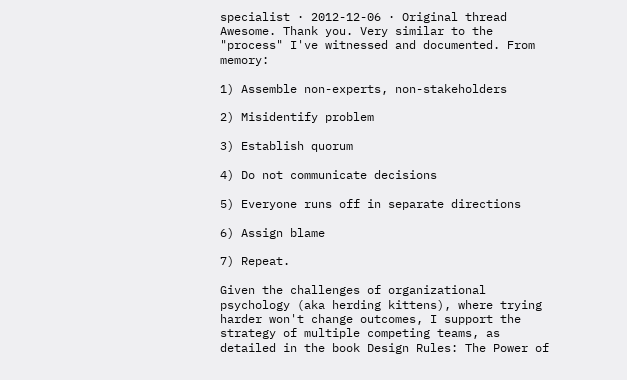specialist · 2012-12-06 · Original thread
Awesome. Thank you. Very similar to the "process" I've witnessed and documented. From memory:

1) Assemble non-experts, non-stakeholders

2) Misidentify problem

3) Establish quorum

4) Do not communicate decisions

5) Everyone runs off in separate directions

6) Assign blame

7) Repeat.

Given the challenges of organizational psychology (aka herding kittens), where trying harder won't change outcomes, I support the strategy of multiple competing teams, as detailed in the book Design Rules: The Power of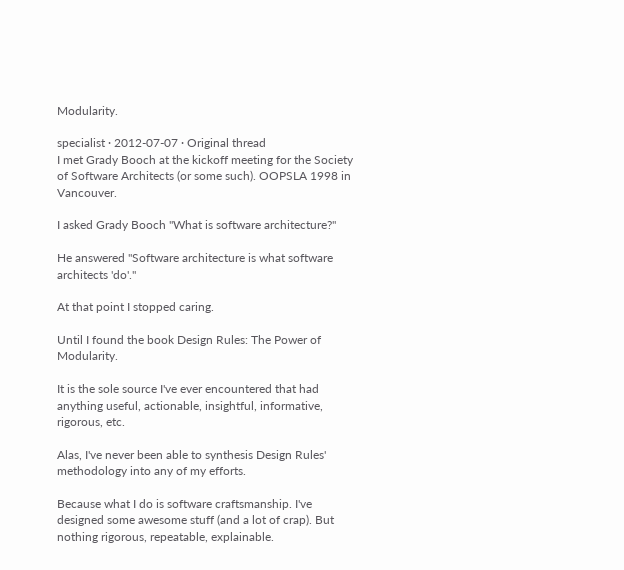Modularity.

specialist · 2012-07-07 · Original thread
I met Grady Booch at the kickoff meeting for the Society of Software Architects (or some such). OOPSLA 1998 in Vancouver.

I asked Grady Booch "What is software architecture?"

He answered "Software architecture is what software architects 'do'."

At that point I stopped caring.

Until I found the book Design Rules: The Power of Modularity.

It is the sole source I've ever encountered that had anything useful, actionable, insightful, informative, rigorous, etc.

Alas, I've never been able to synthesis Design Rules' methodology into any of my efforts.

Because what I do is software craftsmanship. I've designed some awesome stuff (and a lot of crap). But nothing rigorous, repeatable, explainable.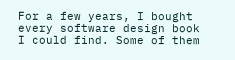For a few years, I bought every software design book I could find. Some of them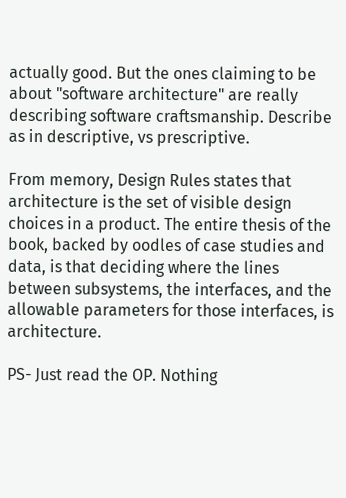actually good. But the ones claiming to be about "software architecture" are really describing software craftsmanship. Describe as in descriptive, vs prescriptive.

From memory, Design Rules states that architecture is the set of visible design choices in a product. The entire thesis of the book, backed by oodles of case studies and data, is that deciding where the lines between subsystems, the interfaces, and the allowable parameters for those interfaces, is architecture.

PS- Just read the OP. Nothing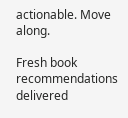actionable. Move along.

Fresh book recommendations delivered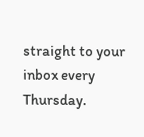straight to your inbox every Thursday.